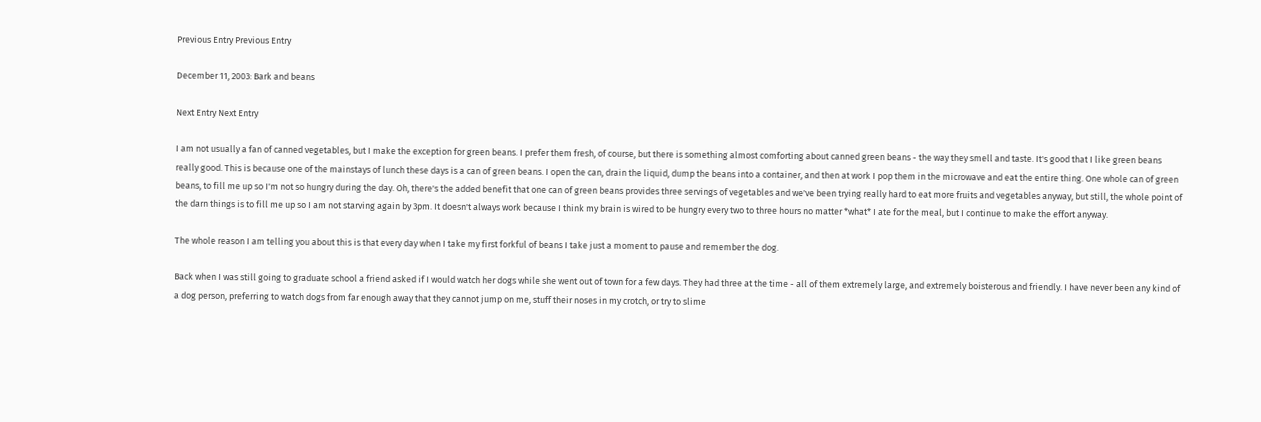Previous Entry Previous Entry

December 11, 2003: Bark and beans

Next Entry Next Entry

I am not usually a fan of canned vegetables, but I make the exception for green beans. I prefer them fresh, of course, but there is something almost comforting about canned green beans - the way they smell and taste. It's good that I like green beans really good. This is because one of the mainstays of lunch these days is a can of green beans. I open the can, drain the liquid, dump the beans into a container, and then at work I pop them in the microwave and eat the entire thing. One whole can of green beans, to fill me up so I'm not so hungry during the day. Oh, there's the added benefit that one can of green beans provides three servings of vegetables and we've been trying really hard to eat more fruits and vegetables anyway, but still, the whole point of the darn things is to fill me up so I am not starving again by 3pm. It doesn't always work because I think my brain is wired to be hungry every two to three hours no matter *what* I ate for the meal, but I continue to make the effort anyway.

The whole reason I am telling you about this is that every day when I take my first forkful of beans I take just a moment to pause and remember the dog.

Back when I was still going to graduate school a friend asked if I would watch her dogs while she went out of town for a few days. They had three at the time - all of them extremely large, and extremely boisterous and friendly. I have never been any kind of a dog person, preferring to watch dogs from far enough away that they cannot jump on me, stuff their noses in my crotch, or try to slime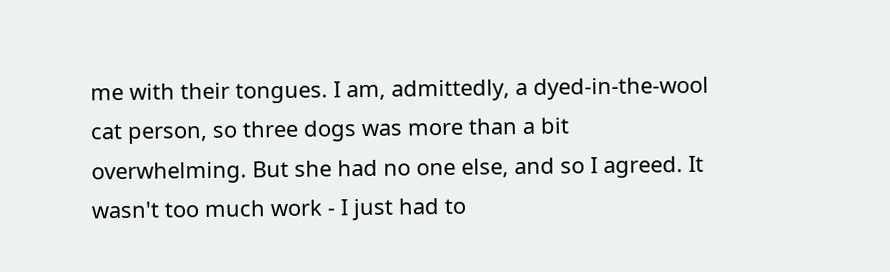me with their tongues. I am, admittedly, a dyed-in-the-wool cat person, so three dogs was more than a bit overwhelming. But she had no one else, and so I agreed. It wasn't too much work - I just had to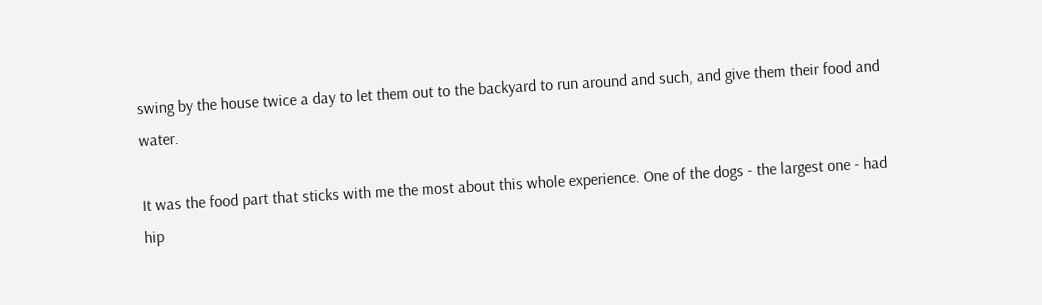swing by the house twice a day to let them out to the backyard to run around and such, and give them their food and water.

It was the food part that sticks with me the most about this whole experience. One of the dogs - the largest one - had hip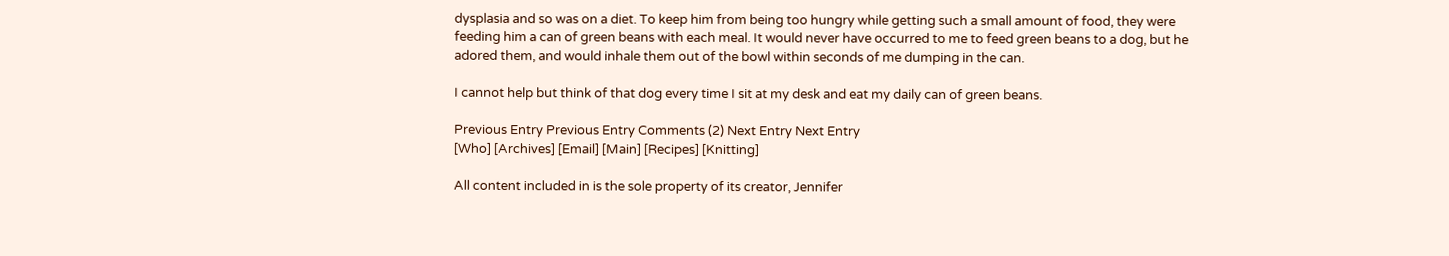dysplasia and so was on a diet. To keep him from being too hungry while getting such a small amount of food, they were feeding him a can of green beans with each meal. It would never have occurred to me to feed green beans to a dog, but he adored them, and would inhale them out of the bowl within seconds of me dumping in the can.

I cannot help but think of that dog every time I sit at my desk and eat my daily can of green beans.

Previous Entry Previous Entry Comments (2) Next Entry Next Entry
[Who] [Archives] [Email] [Main] [Recipes] [Knitting]

All content included in is the sole property of its creator, Jennifer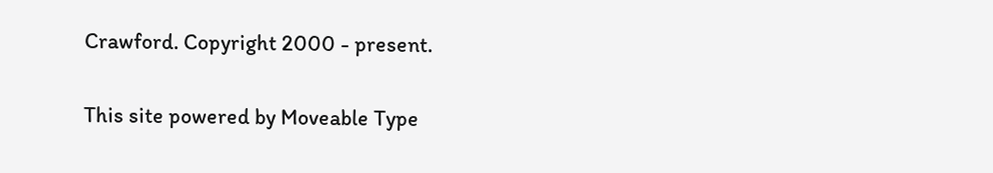Crawford. Copyright 2000 - present.

This site powered by Moveable Type